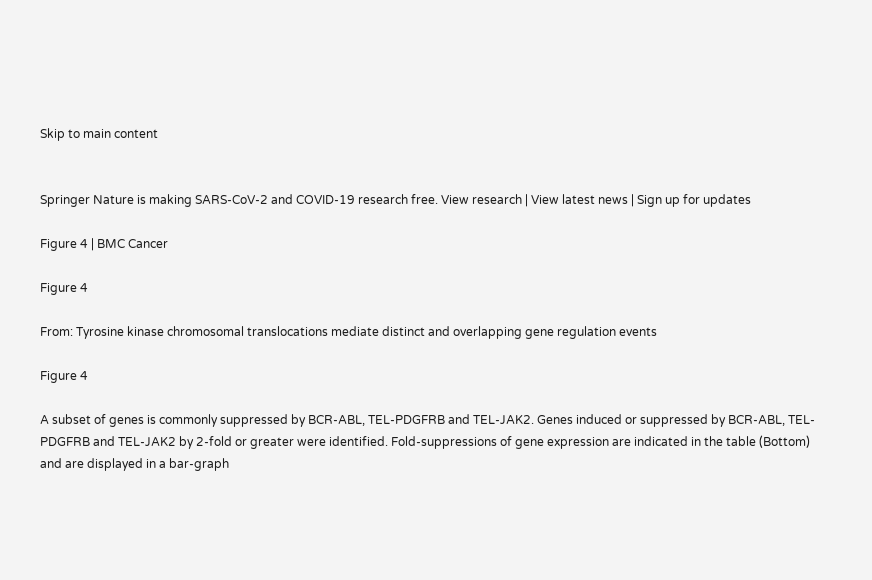Skip to main content


Springer Nature is making SARS-CoV-2 and COVID-19 research free. View research | View latest news | Sign up for updates

Figure 4 | BMC Cancer

Figure 4

From: Tyrosine kinase chromosomal translocations mediate distinct and overlapping gene regulation events

Figure 4

A subset of genes is commonly suppressed by BCR-ABL, TEL-PDGFRB and TEL-JAK2. Genes induced or suppressed by BCR-ABL, TEL-PDGFRB and TEL-JAK2 by 2-fold or greater were identified. Fold-suppressions of gene expression are indicated in the table (Bottom) and are displayed in a bar-graph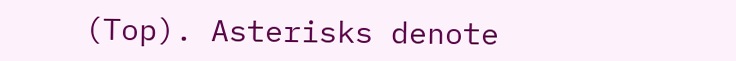(Top). Asterisks denote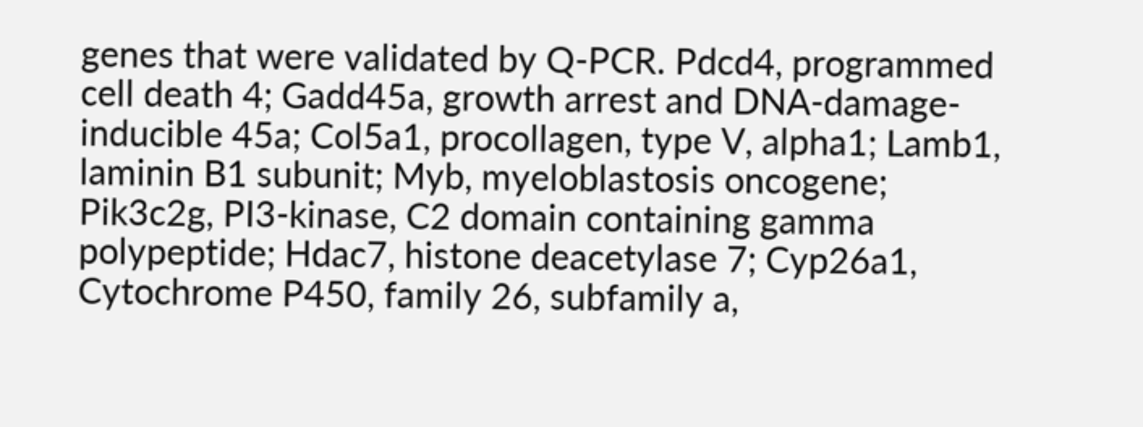genes that were validated by Q-PCR. Pdcd4, programmed cell death 4; Gadd45a, growth arrest and DNA-damage-inducible 45a; Col5a1, procollagen, type V, alpha1; Lamb1, laminin B1 subunit; Myb, myeloblastosis oncogene; Pik3c2g, PI3-kinase, C2 domain containing gamma polypeptide; Hdac7, histone deacetylase 7; Cyp26a1, Cytochrome P450, family 26, subfamily a,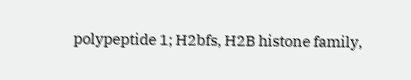polypeptide 1; H2bfs, H2B histone family,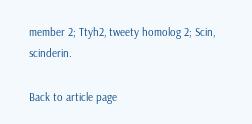member 2; Ttyh2, tweety homolog 2; Scin, scinderin.

Back to article page